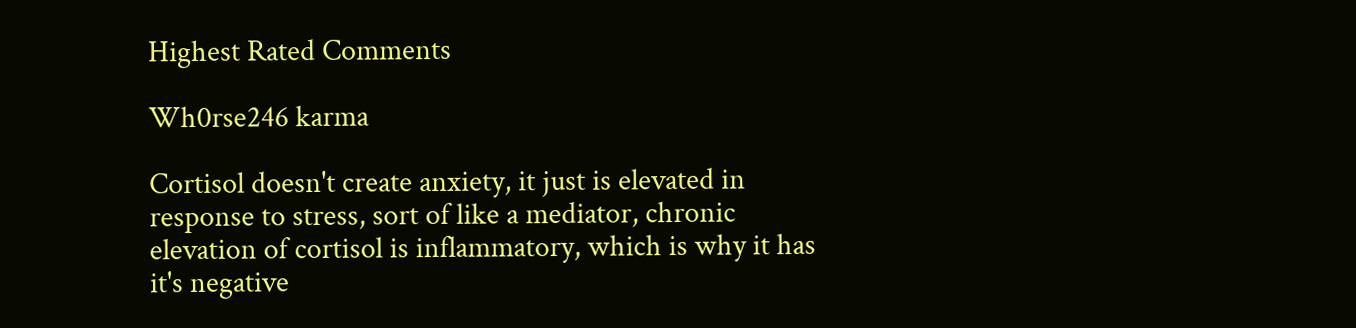Highest Rated Comments

Wh0rse246 karma

Cortisol doesn't create anxiety, it just is elevated in response to stress, sort of like a mediator, chronic elevation of cortisol is inflammatory, which is why it has it's negative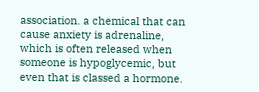association. a chemical that can cause anxiety is adrenaline, which is often released when someone is hypoglycemic, but even that is classed a hormone.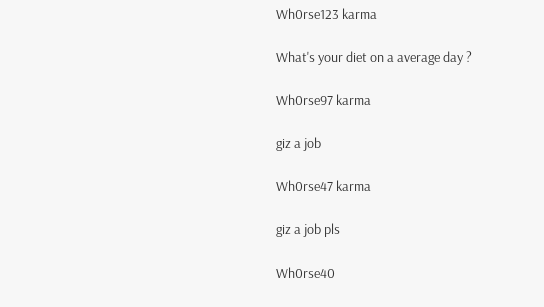Wh0rse123 karma

What's your diet on a average day ?

Wh0rse97 karma

giz a job

Wh0rse47 karma

giz a job pls

Wh0rse40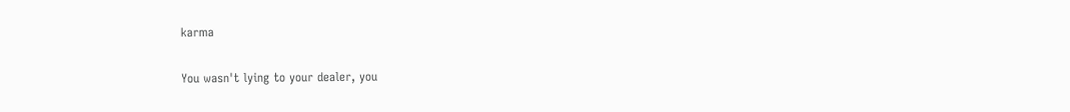karma

You wasn't lying to your dealer, you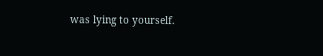was lying to yourself.